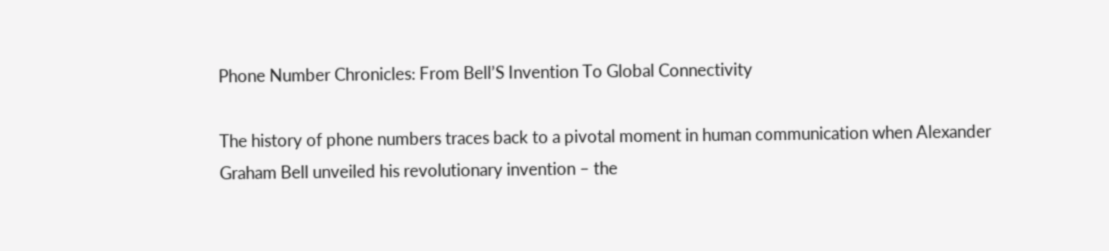Phone Number Chronicles: From Bell’S Invention To Global Connectivity

The history of phone numbers traces back to a pivotal moment in human communication when Alexander Graham Bell unveiled his revolutionary invention – the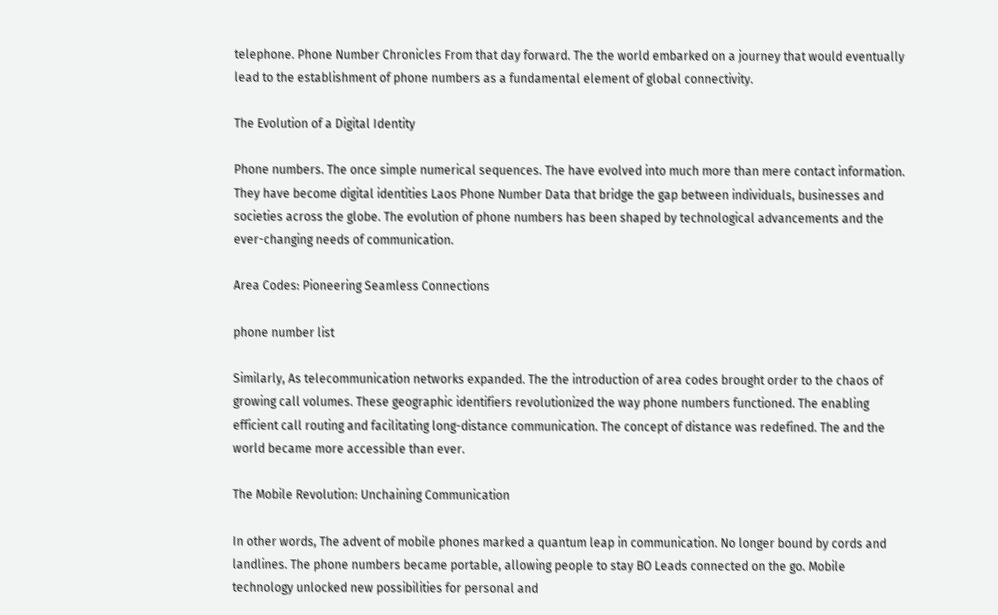telephone. Phone Number Chronicles From that day forward. The the world embarked on a journey that would eventually lead to the establishment of phone numbers as a fundamental element of global connectivity.

The Evolution of a Digital Identity

Phone numbers. The once simple numerical sequences. The have evolved into much more than mere contact information. They have become digital identities Laos Phone Number Data that bridge the gap between individuals, businesses and societies across the globe. The evolution of phone numbers has been shaped by technological advancements and the ever-changing needs of communication.

Area Codes: Pioneering Seamless Connections

phone number list

Similarly, As telecommunication networks expanded. The the introduction of area codes brought order to the chaos of growing call volumes. These geographic identifiers revolutionized the way phone numbers functioned. The enabling efficient call routing and facilitating long-distance communication. The concept of distance was redefined. The and the world became more accessible than ever.

The Mobile Revolution: Unchaining Communication

In other words, The advent of mobile phones marked a quantum leap in communication. No longer bound by cords and landlines. The phone numbers became portable, allowing people to stay BO Leads connected on the go. Mobile technology unlocked new possibilities for personal and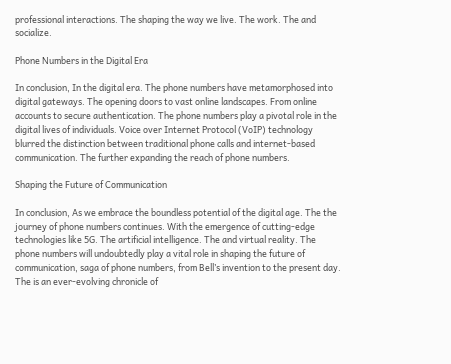professional interactions. The shaping the way we live. The work. The and socialize.

Phone Numbers in the Digital Era

In conclusion, In the digital era. The phone numbers have metamorphosed into digital gateways. The opening doors to vast online landscapes. From online accounts to secure authentication. The phone numbers play a pivotal role in the digital lives of individuals. Voice over Internet Protocol (VoIP) technology blurred the distinction between traditional phone calls and internet-based communication. The further expanding the reach of phone numbers.

Shaping the Future of Communication

In conclusion, As we embrace the boundless potential of the digital age. The the journey of phone numbers continues. With the emergence of cutting-edge technologies like 5G. The artificial intelligence. The and virtual reality. The phone numbers will undoubtedly play a vital role in shaping the future of communication, saga of phone numbers, from Bell’s invention to the present day. The is an ever-evolving chronicle of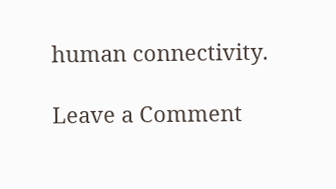human connectivity.

Leave a Comment